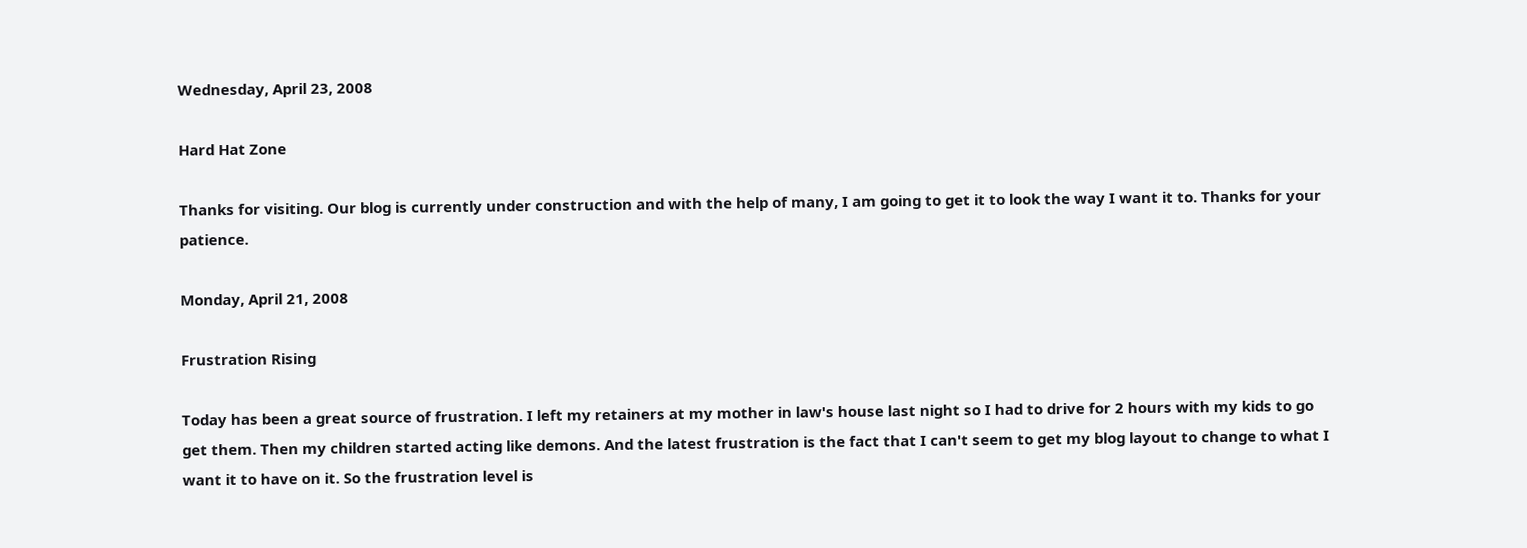Wednesday, April 23, 2008

Hard Hat Zone

Thanks for visiting. Our blog is currently under construction and with the help of many, I am going to get it to look the way I want it to. Thanks for your patience.

Monday, April 21, 2008

Frustration Rising

Today has been a great source of frustration. I left my retainers at my mother in law's house last night so I had to drive for 2 hours with my kids to go get them. Then my children started acting like demons. And the latest frustration is the fact that I can't seem to get my blog layout to change to what I want it to have on it. So the frustration level is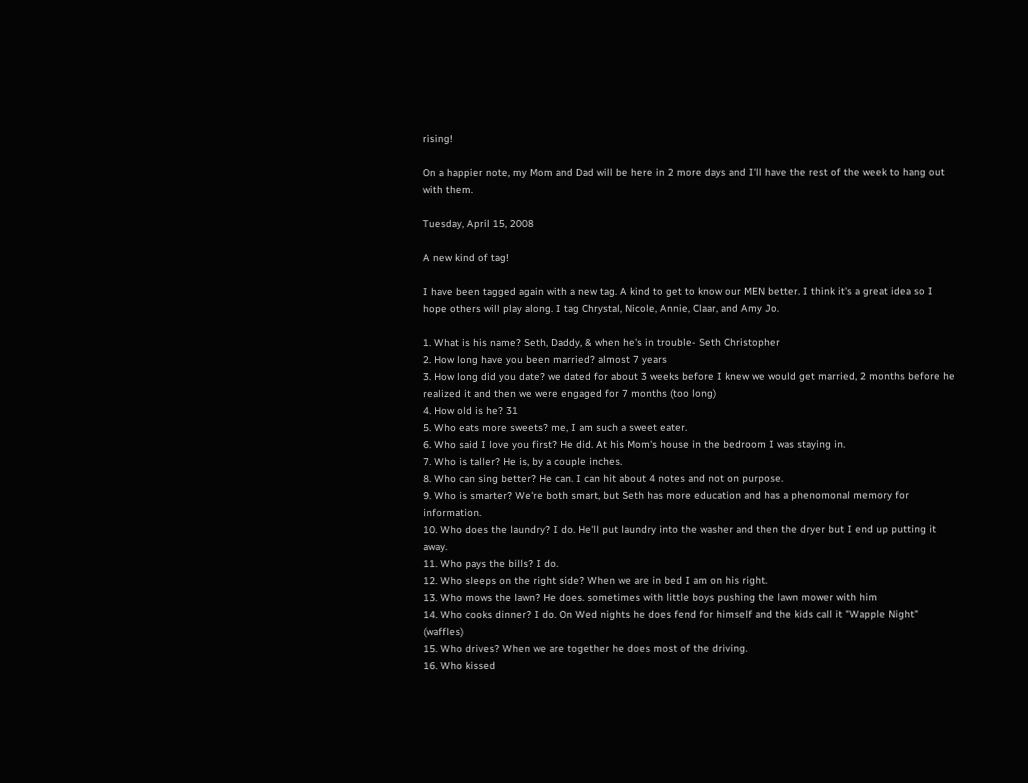rising!

On a happier note, my Mom and Dad will be here in 2 more days and I'll have the rest of the week to hang out with them.

Tuesday, April 15, 2008

A new kind of tag!

I have been tagged again with a new tag. A kind to get to know our MEN better. I think it's a great idea so I hope others will play along. I tag Chrystal, Nicole, Annie, Claar, and Amy Jo.

1. What is his name? Seth, Daddy, & when he's in trouble- Seth Christopher
2. How long have you been married? almost 7 years
3. How long did you date? we dated for about 3 weeks before I knew we would get married, 2 months before he realized it and then we were engaged for 7 months (too long)
4. How old is he? 31
5. Who eats more sweets? me, I am such a sweet eater.
6. Who said I love you first? He did. At his Mom's house in the bedroom I was staying in.
7. Who is taller? He is, by a couple inches.
8. Who can sing better? He can. I can hit about 4 notes and not on purpose.
9. Who is smarter? We're both smart, but Seth has more education and has a phenomonal memory for information.
10. Who does the laundry? I do. He'll put laundry into the washer and then the dryer but I end up putting it away.
11. Who pays the bills? I do.
12. Who sleeps on the right side? When we are in bed I am on his right.
13. Who mows the lawn? He does. sometimes with little boys pushing the lawn mower with him
14. Who cooks dinner? I do. On Wed nights he does fend for himself and the kids call it "Wapple Night" (waffles)
15. Who drives? When we are together he does most of the driving.
16. Who kissed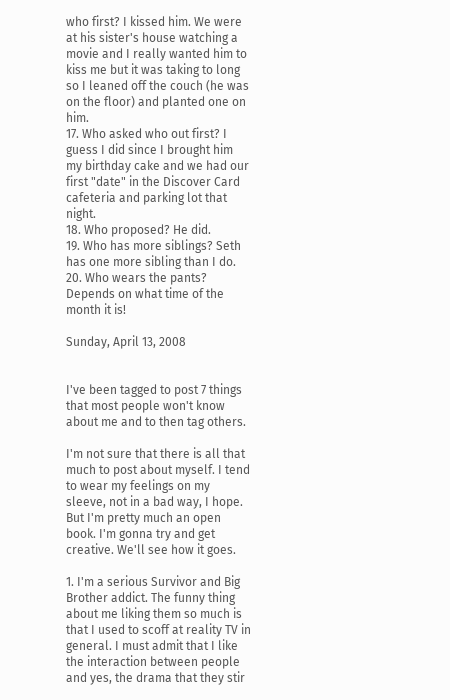who first? I kissed him. We were at his sister's house watching a movie and I really wanted him to kiss me but it was taking to long so I leaned off the couch (he was on the floor) and planted one on him.
17. Who asked who out first? I guess I did since I brought him my birthday cake and we had our first "date" in the Discover Card cafeteria and parking lot that night.
18. Who proposed? He did.
19. Who has more siblings? Seth has one more sibling than I do.
20. Who wears the pants? Depends on what time of the month it is!

Sunday, April 13, 2008


I've been tagged to post 7 things that most people won't know about me and to then tag others.

I'm not sure that there is all that much to post about myself. I tend to wear my feelings on my sleeve, not in a bad way, I hope. But I'm pretty much an open book. I'm gonna try and get creative. We'll see how it goes.

1. I'm a serious Survivor and Big Brother addict. The funny thing about me liking them so much is that I used to scoff at reality TV in general. I must admit that I like the interaction between people and yes, the drama that they stir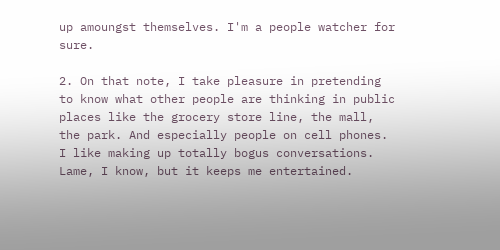up amoungst themselves. I'm a people watcher for sure.

2. On that note, I take pleasure in pretending to know what other people are thinking in public places like the grocery store line, the mall, the park. And especially people on cell phones. I like making up totally bogus conversations. Lame, I know, but it keeps me entertained.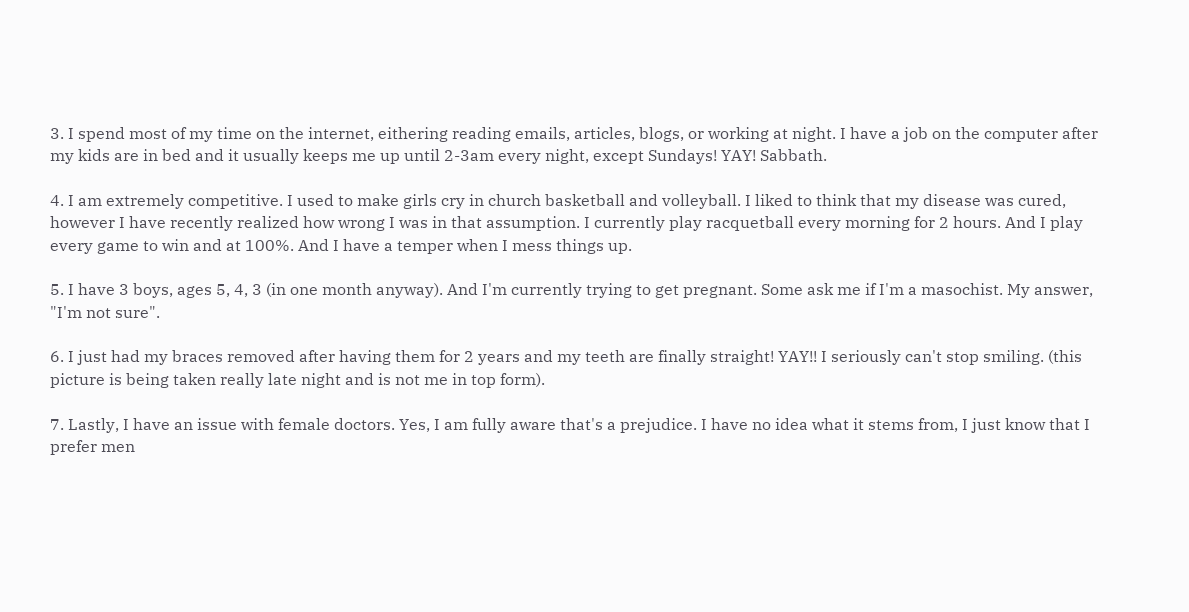3. I spend most of my time on the internet, eithering reading emails, articles, blogs, or working at night. I have a job on the computer after my kids are in bed and it usually keeps me up until 2-3am every night, except Sundays! YAY! Sabbath.

4. I am extremely competitive. I used to make girls cry in church basketball and volleyball. I liked to think that my disease was cured, however I have recently realized how wrong I was in that assumption. I currently play racquetball every morning for 2 hours. And I play every game to win and at 100%. And I have a temper when I mess things up.

5. I have 3 boys, ages 5, 4, 3 (in one month anyway). And I'm currently trying to get pregnant. Some ask me if I'm a masochist. My answer, "I'm not sure".

6. I just had my braces removed after having them for 2 years and my teeth are finally straight! YAY!! I seriously can't stop smiling. (this picture is being taken really late night and is not me in top form).

7. Lastly, I have an issue with female doctors. Yes, I am fully aware that's a prejudice. I have no idea what it stems from, I just know that I prefer men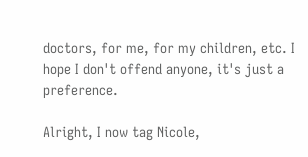doctors, for me, for my children, etc. I hope I don't offend anyone, it's just a preference.

Alright, I now tag Nicole,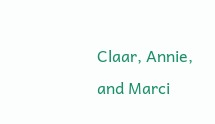Claar, Annie, and Marci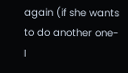again (if she wants to do another one- I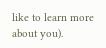like to learn more about you).